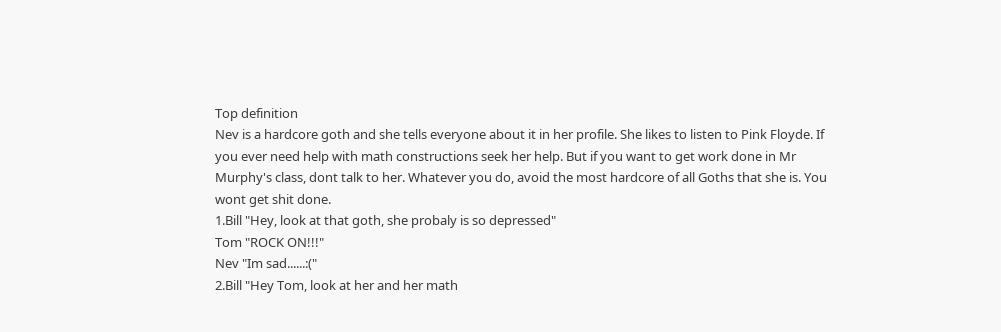Top definition
Nev is a hardcore goth and she tells everyone about it in her profile. She likes to listen to Pink Floyde. If you ever need help with math constructions seek her help. But if you want to get work done in Mr Murphy's class, dont talk to her. Whatever you do, avoid the most hardcore of all Goths that she is. You wont get shit done.
1.Bill "Hey, look at that goth, she probaly is so depressed"
Tom "ROCK ON!!!"
Nev "Im sad......:("
2.Bill "Hey Tom, look at her and her math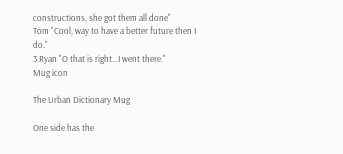constructions, she got them all done"
Tom "Cool, way to have a better future then I do."
3.Ryan "O that is right...I went there."
Mug icon

The Urban Dictionary Mug

One side has the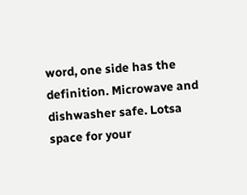word, one side has the definition. Microwave and dishwasher safe. Lotsa space for your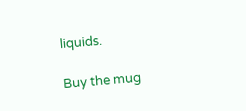liquids.

Buy the mug